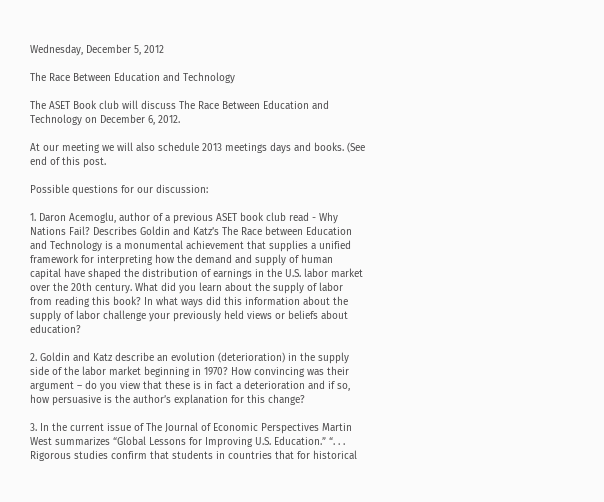Wednesday, December 5, 2012

The Race Between Education and Technology

The ASET Book club will discuss The Race Between Education and Technology on December 6, 2012.

At our meeting we will also schedule 2013 meetings days and books. (See end of this post.

Possible questions for our discussion:

1. Daron Acemoglu, author of a previous ASET book club read - Why Nations Fail? Describes Goldin and Katz’s The Race between Education and Technology is a monumental achievement that supplies a unified framework for interpreting how the demand and supply of human capital have shaped the distribution of earnings in the U.S. labor market over the 20th century. What did you learn about the supply of labor from reading this book? In what ways did this information about the supply of labor challenge your previously held views or beliefs about education?

2. Goldin and Katz describe an evolution (deterioration) in the supply side of the labor market beginning in 1970? How convincing was their argument – do you view that these is in fact a deterioration and if so, how persuasive is the author’s explanation for this change?

3. In the current issue of The Journal of Economic Perspectives Martin West summarizes “Global Lessons for Improving U.S. Education.” “. . . Rigorous studies confirm that students in countries that for historical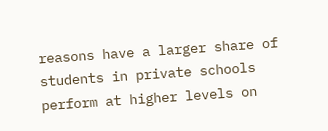reasons have a larger share of students in private schools perform at higher levels on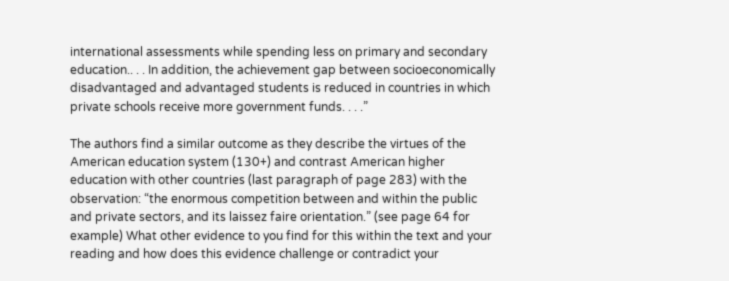international assessments while spending less on primary and secondary education.. . . In addition, the achievement gap between socioeconomically disadvantaged and advantaged students is reduced in countries in which private schools receive more government funds. . . .”

The authors find a similar outcome as they describe the virtues of the American education system (130+) and contrast American higher education with other countries (last paragraph of page 283) with the observation: “the enormous competition between and within the public and private sectors, and its laissez faire orientation.” (see page 64 for example) What other evidence to you find for this within the text and your reading and how does this evidence challenge or contradict your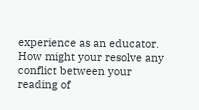experience as an educator. How might your resolve any conflict between your reading of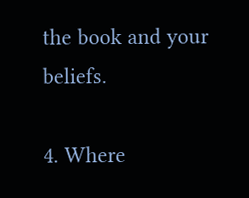the book and your beliefs.

4. Where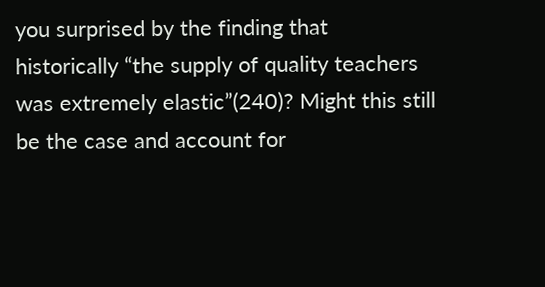you surprised by the finding that historically “the supply of quality teachers was extremely elastic”(240)? Might this still be the case and account for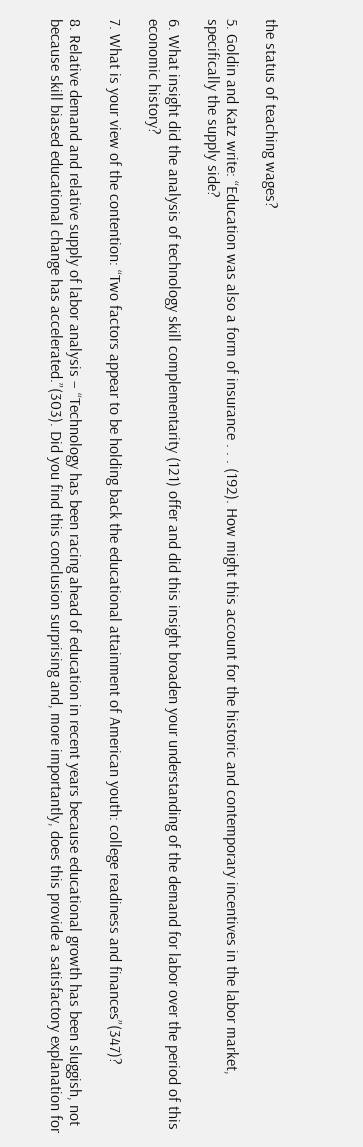the status of teaching wages?

5. Goldin and Katz write: “Education was also a form of insurance . . . (192). How might this account for the historic and contemporary incentives in the labor market, specifically the supply side?

6. What insight did the analysis of technology skill complementarity (121) offer and did this insight broaden your understanding of the demand for labor over the period of this economic history?

7. What is your view of the contention: “Two factors appear to be holding back the educational attainment of American youth: college readiness and finances”(347)?

8. Relative demand and relative supply of labor analysis – “Technology has been racing ahead of education in recent years because educational growth has been sluggish, not because skill biased educational change has accelerated.”(303). Did you find this conclusion surprising and, more importantly, does this provide a satisfactory explanation for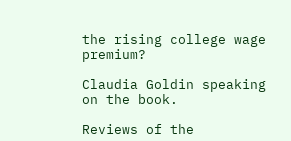the rising college wage premium?

Claudia Goldin speaking on the book.

Reviews of the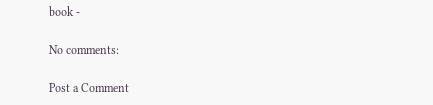book -

No comments:

Post a Comment